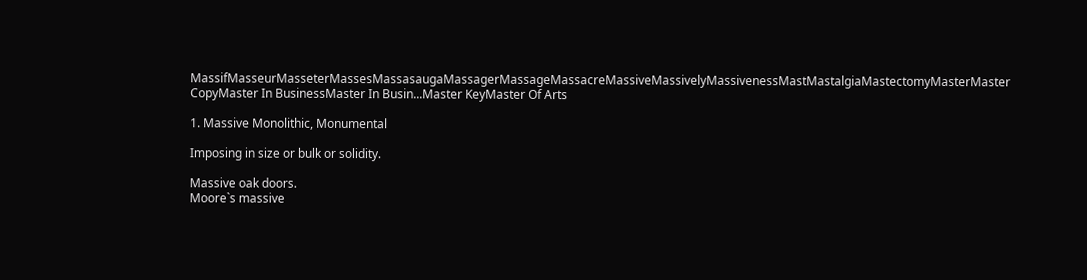MassifMasseurMasseterMassesMassasaugaMassagerMassageMassacreMassiveMassivelyMassivenessMastMastalgiaMastectomyMasterMaster CopyMaster In BusinessMaster In Busin...Master KeyMaster Of Arts

1. Massive Monolithic, Monumental

Imposing in size or bulk or solidity.

Massive oak doors.
Moore`s massive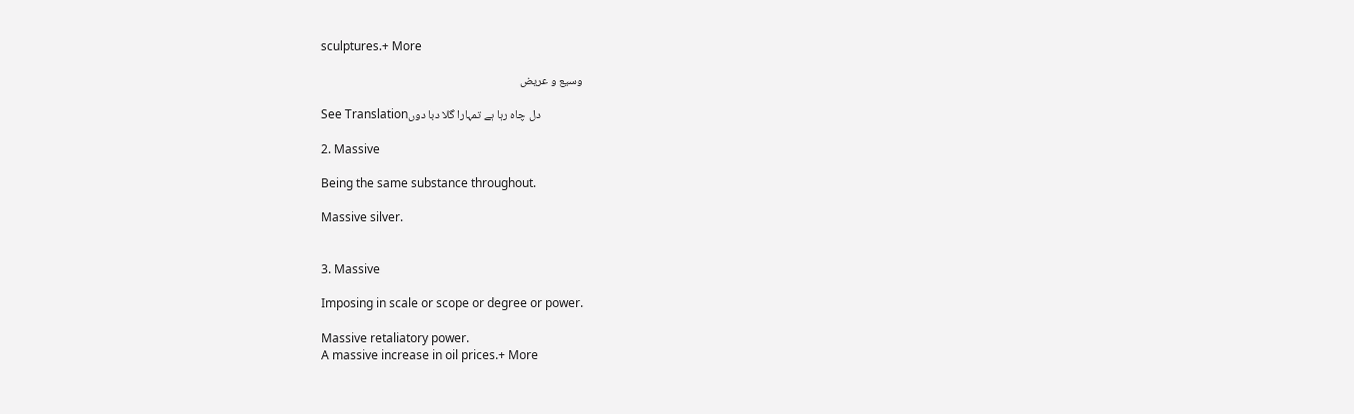sculptures.+ More

وسیع و عریض

See Translationدل چاہ رہا ہے تمہارا گلا دبا دوں

2. Massive

Being the same substance throughout.

Massive silver.


3. Massive

Imposing in scale or scope or degree or power.

Massive retaliatory power.
A massive increase in oil prices.+ More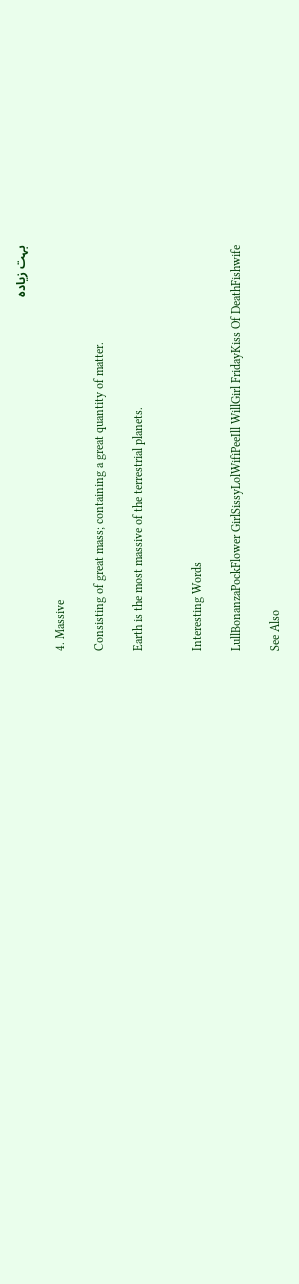بہت زیادہ

4. Massive

Consisting of great mass; containing a great quantity of matter.

Earth is the most massive of the terrestrial planets.


Interesting Words

LullBonanzaPockFlower GirlSissyLolWifiPeeIll WillGirl FridayKiss Of DeathFishwife

See Also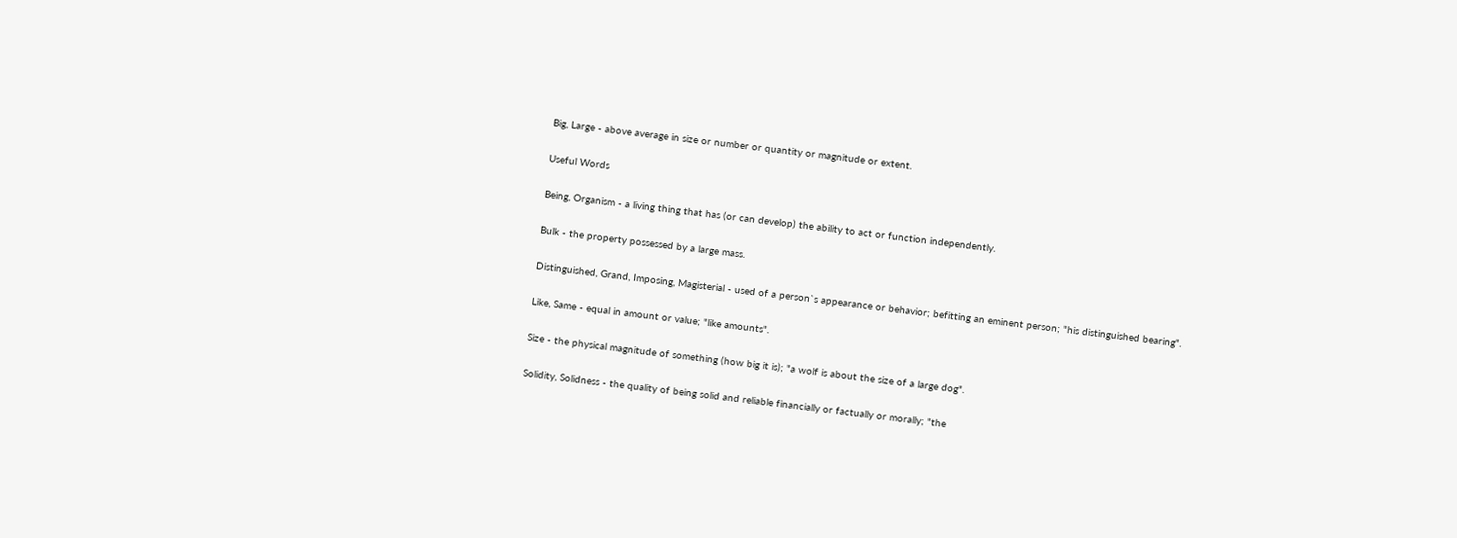Big, Large - above average in size or number or quantity or magnitude or extent.

Useful Words

Being, Organism - a living thing that has (or can develop) the ability to act or function independently.

Bulk - the property possessed by a large mass.

Distinguished, Grand, Imposing, Magisterial - used of a person`s appearance or behavior; befitting an eminent person; "his distinguished bearing".

Like, Same - equal in amount or value; "like amounts".

Size - the physical magnitude of something (how big it is); "a wolf is about the size of a large dog".

Solidity, Solidness - the quality of being solid and reliable financially or factually or morally; "the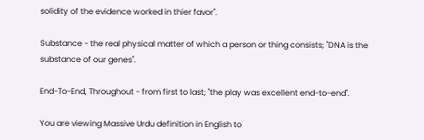solidity of the evidence worked in thier favor".

Substance - the real physical matter of which a person or thing consists; "DNA is the substance of our genes".

End-To-End, Throughout - from first to last; "the play was excellent end-to-end".

You are viewing Massive Urdu definition in English to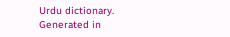Urdu dictionary.
Generated in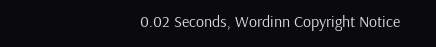0.02 Seconds, Wordinn Copyright Notice